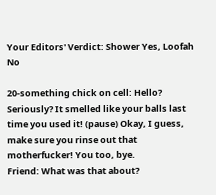Your Editors' Verdict: Shower Yes, Loofah No

20-something chick on cell: Hello? Seriously? It smelled like your balls last time you used it! (pause) Okay, I guess, make sure you rinse out that motherfucker! You too, bye.
Friend: What was that about?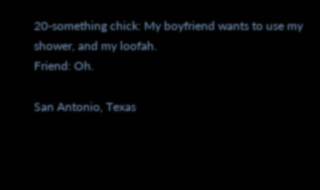20-something chick: My boyfriend wants to use my shower, and my loofah.
Friend: Oh.

San Antonio, Texas